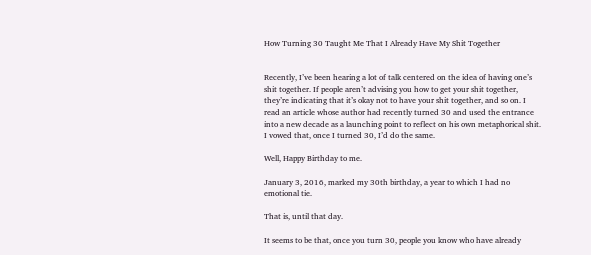How Turning 30 Taught Me That I Already Have My Shit Together


Recently, I’ve been hearing a lot of talk centered on the idea of having one’s shit together. If people aren’t advising you how to get your shit together, they’re indicating that it’s okay not to have your shit together, and so on. I read an article whose author had recently turned 30 and used the entrance into a new decade as a launching point to reflect on his own metaphorical shit. I vowed that, once I turned 30, I’d do the same.

Well, Happy Birthday to me.

January 3, 2016, marked my 30th birthday, a year to which I had no emotional tie.

That is, until that day.

It seems to be that, once you turn 30, people you know who have already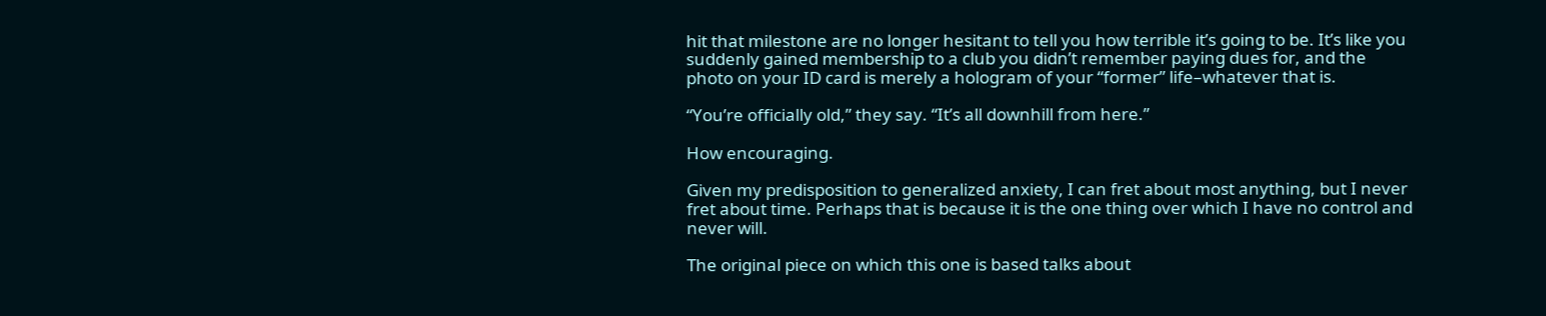hit that milestone are no longer hesitant to tell you how terrible it’s going to be. It’s like you suddenly gained membership to a club you didn’t remember paying dues for, and the photo on your ID card is merely a hologram of your “former” life–whatever that is.

“You’re officially old,” they say. “It’s all downhill from here.”

How encouraging.

Given my predisposition to generalized anxiety, I can fret about most anything, but I never fret about time. Perhaps that is because it is the one thing over which I have no control and never will.

The original piece on which this one is based talks about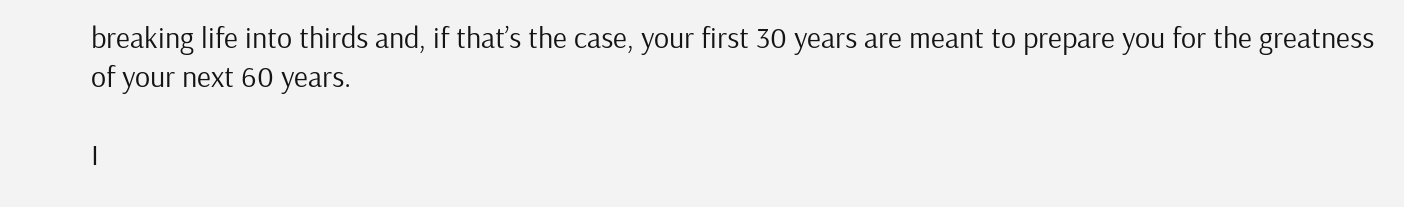breaking life into thirds and, if that’s the case, your first 30 years are meant to prepare you for the greatness of your next 60 years.

I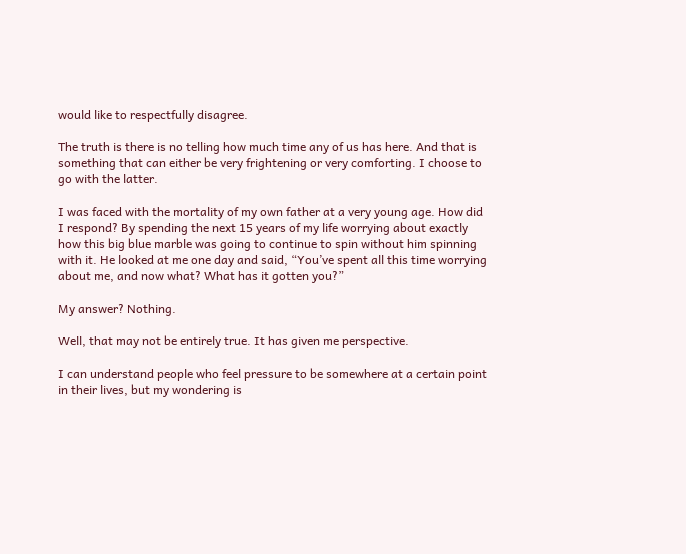would like to respectfully disagree.

The truth is there is no telling how much time any of us has here. And that is something that can either be very frightening or very comforting. I choose to go with the latter.

I was faced with the mortality of my own father at a very young age. How did I respond? By spending the next 15 years of my life worrying about exactly how this big blue marble was going to continue to spin without him spinning with it. He looked at me one day and said, “You’ve spent all this time worrying about me, and now what? What has it gotten you?”

My answer? Nothing.

Well, that may not be entirely true. It has given me perspective.

I can understand people who feel pressure to be somewhere at a certain point in their lives, but my wondering is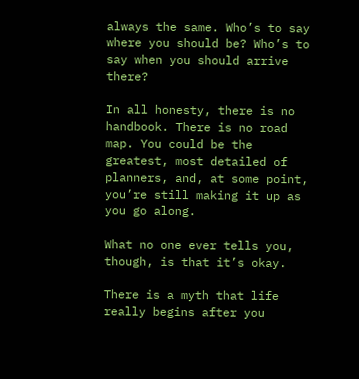always the same. Who’s to say where you should be? Who’s to say when you should arrive there?

In all honesty, there is no handbook. There is no road map. You could be the greatest, most detailed of planners, and, at some point, you’re still making it up as you go along.

What no one ever tells you, though, is that it’s okay.

There is a myth that life really begins after you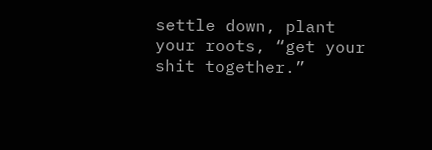settle down, plant your roots, “get your shit together.”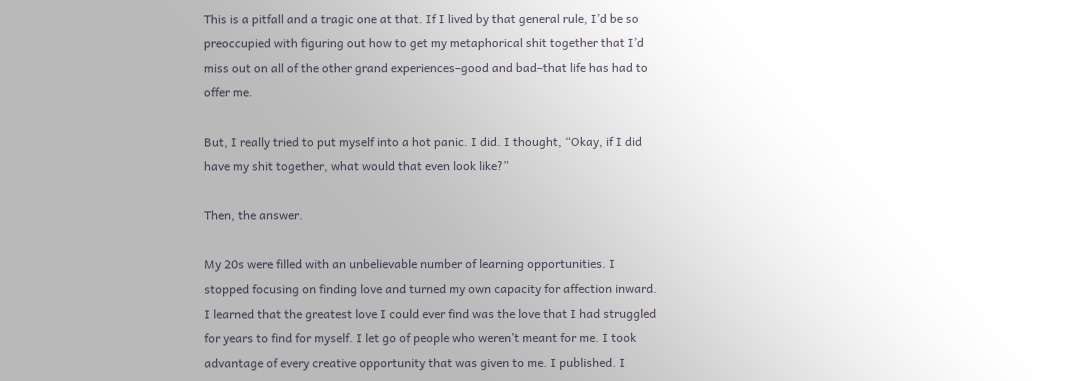This is a pitfall and a tragic one at that. If I lived by that general rule, I’d be so preoccupied with figuring out how to get my metaphorical shit together that I’d miss out on all of the other grand experiences–good and bad–that life has had to offer me.

But, I really tried to put myself into a hot panic. I did. I thought, “Okay, if I did have my shit together, what would that even look like?”

Then, the answer.

My 20s were filled with an unbelievable number of learning opportunities. I stopped focusing on finding love and turned my own capacity for affection inward. I learned that the greatest love I could ever find was the love that I had struggled for years to find for myself. I let go of people who weren’t meant for me. I took advantage of every creative opportunity that was given to me. I published. I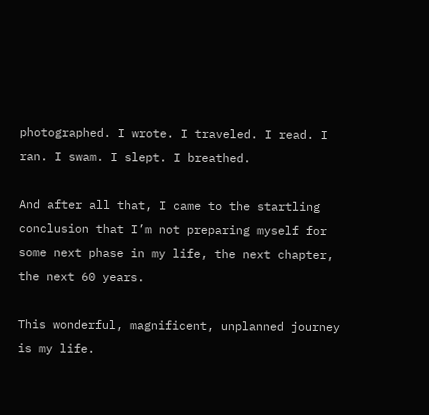photographed. I wrote. I traveled. I read. I ran. I swam. I slept. I breathed.

And after all that, I came to the startling conclusion that I’m not preparing myself for some next phase in my life, the next chapter, the next 60 years.

This wonderful, magnificent, unplanned journey is my life.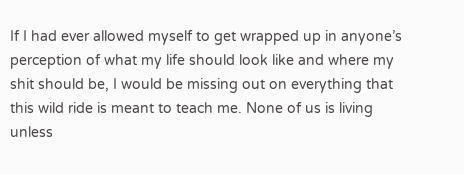If I had ever allowed myself to get wrapped up in anyone’s perception of what my life should look like and where my shit should be, I would be missing out on everything that this wild ride is meant to teach me. None of us is living unless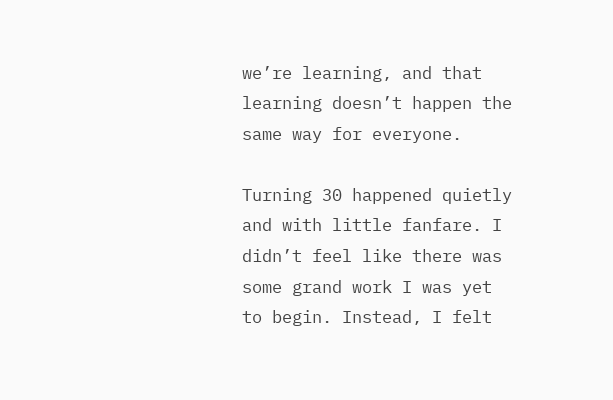we’re learning, and that learning doesn’t happen the same way for everyone.

Turning 30 happened quietly and with little fanfare. I didn’t feel like there was some grand work I was yet to begin. Instead, I felt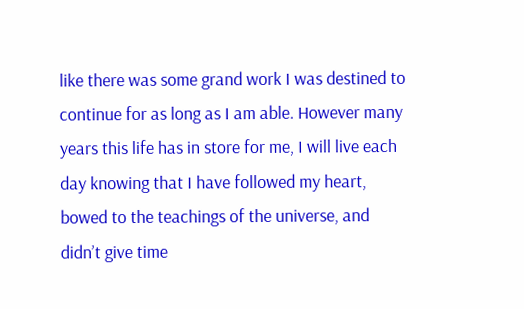like there was some grand work I was destined to continue for as long as I am able. However many years this life has in store for me, I will live each day knowing that I have followed my heart, bowed to the teachings of the universe, and didn’t give time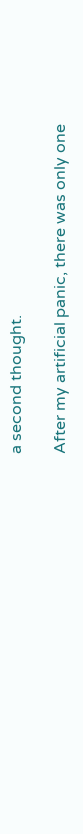a second thought.

After my artificial panic, there was only one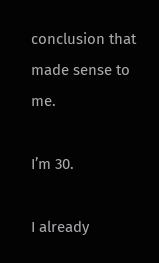conclusion that made sense to me.

I’m 30.

I already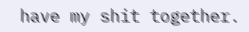have my shit together.